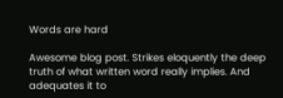Words are hard

Awesome blog post. Strikes eloquently the deep truth of what written word really implies. And adequates it to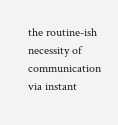the routine-ish necessity of communication via instant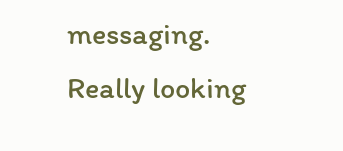messaging. Really looking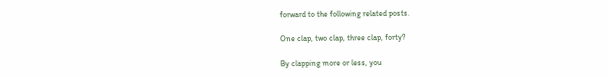forward to the following related posts.

One clap, two clap, three clap, forty?

By clapping more or less, you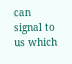can signal to us which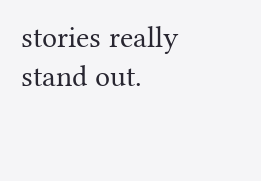stories really stand out.